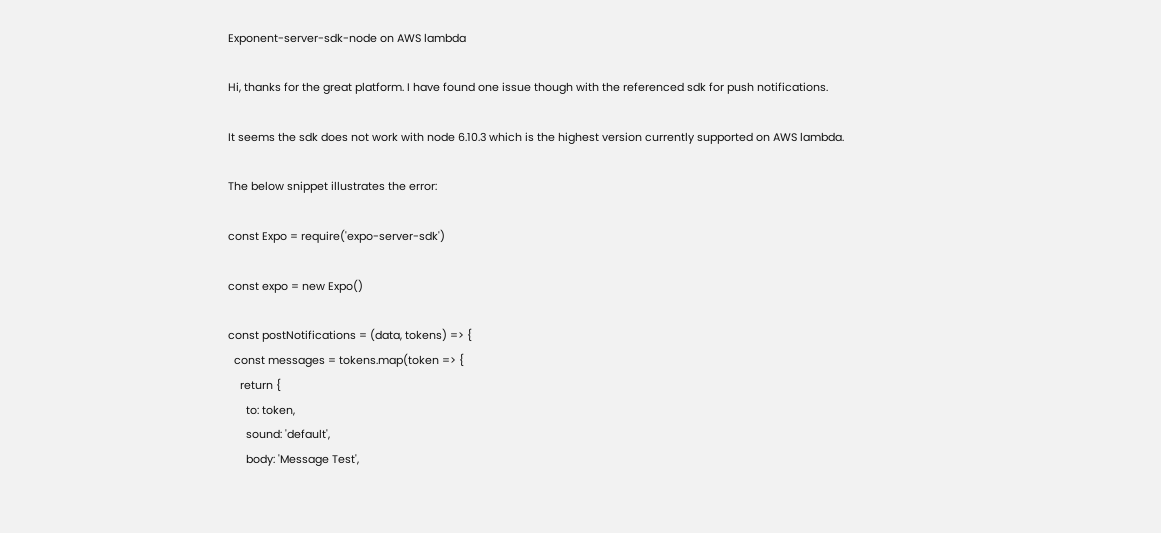Exponent-server-sdk-node on AWS lambda

Hi, thanks for the great platform. I have found one issue though with the referenced sdk for push notifications.

It seems the sdk does not work with node 6.10.3 which is the highest version currently supported on AWS lambda.

The below snippet illustrates the error:

const Expo = require('expo-server-sdk')

const expo = new Expo()

const postNotifications = (data, tokens) => {
  const messages = tokens.map(token => {
    return {
      to: token,
      sound: 'default',
      body: 'Message Test',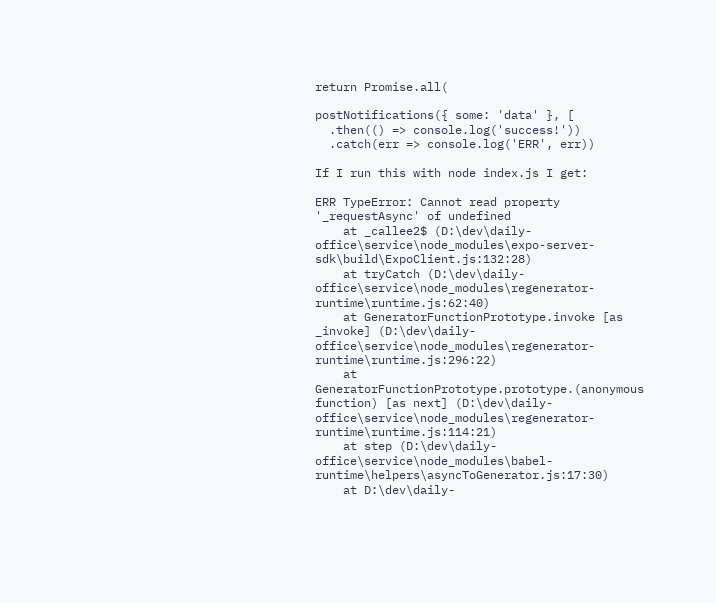return Promise.all(

postNotifications({ some: 'data' }, [
  .then(() => console.log('success!'))
  .catch(err => console.log('ERR', err))

If I run this with node index.js I get:

ERR TypeError: Cannot read property '_requestAsync' of undefined
    at _callee2$ (D:\dev\daily-office\service\node_modules\expo-server-sdk\build\ExpoClient.js:132:28)
    at tryCatch (D:\dev\daily-office\service\node_modules\regenerator-runtime\runtime.js:62:40)
    at GeneratorFunctionPrototype.invoke [as _invoke] (D:\dev\daily-office\service\node_modules\regenerator-runtime\runtime.js:296:22)
    at GeneratorFunctionPrototype.prototype.(anonymous function) [as next] (D:\dev\daily-office\service\node_modules\regenerator-runtime\runtime.js:114:21)
    at step (D:\dev\daily-office\service\node_modules\babel-runtime\helpers\asyncToGenerator.js:17:30)
    at D:\dev\daily-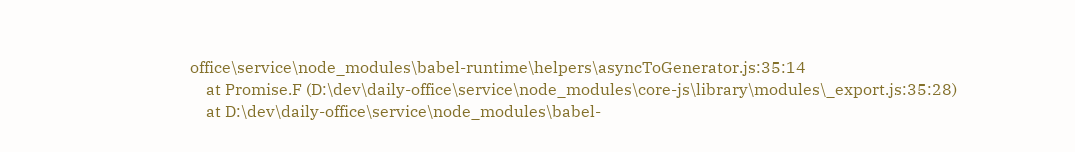office\service\node_modules\babel-runtime\helpers\asyncToGenerator.js:35:14
    at Promise.F (D:\dev\daily-office\service\node_modules\core-js\library\modules\_export.js:35:28)
    at D:\dev\daily-office\service\node_modules\babel-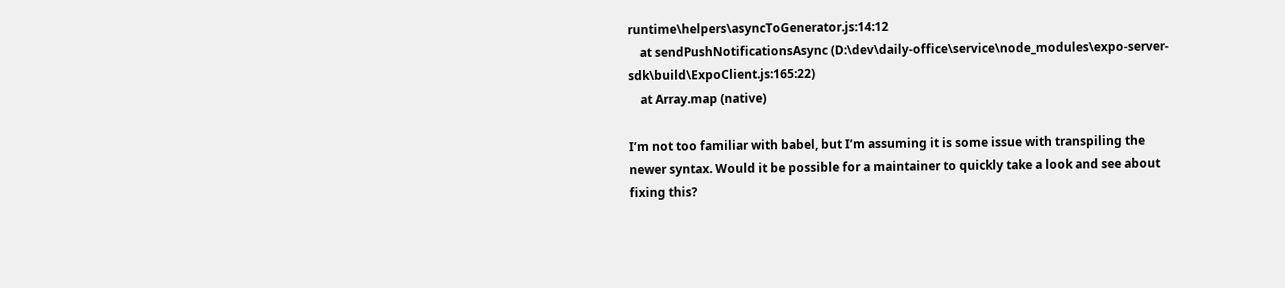runtime\helpers\asyncToGenerator.js:14:12
    at sendPushNotificationsAsync (D:\dev\daily-office\service\node_modules\expo-server-sdk\build\ExpoClient.js:165:22)
    at Array.map (native)

I’m not too familiar with babel, but I’m assuming it is some issue with transpiling the newer syntax. Would it be possible for a maintainer to quickly take a look and see about fixing this?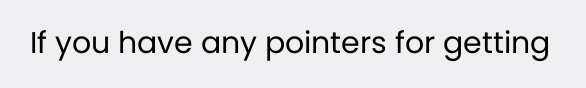If you have any pointers for getting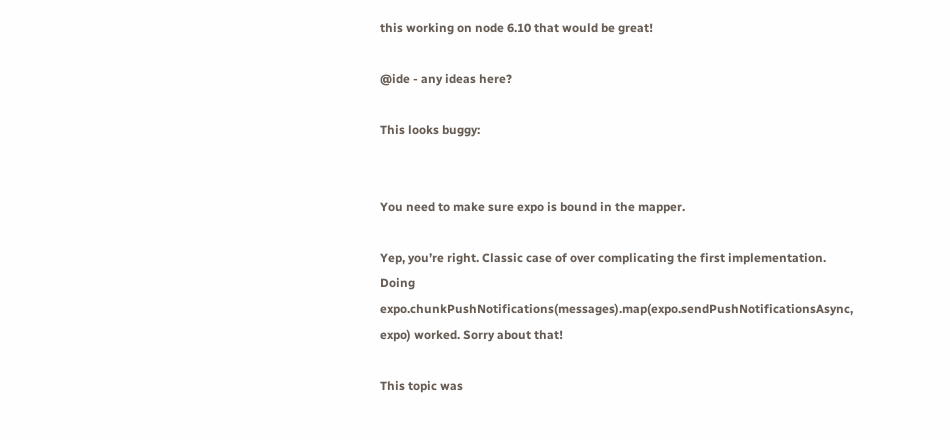this working on node 6.10 that would be great!

@ide - any ideas here?

This looks buggy:


You need to make sure expo is bound in the mapper.

Yep, you’re right. Classic case of over complicating the first implementation. Doing expo.chunkPushNotifications(messages).map(expo.sendPushNotificationsAsync, expo) worked. Sorry about that!

This topic was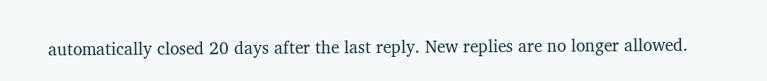automatically closed 20 days after the last reply. New replies are no longer allowed.